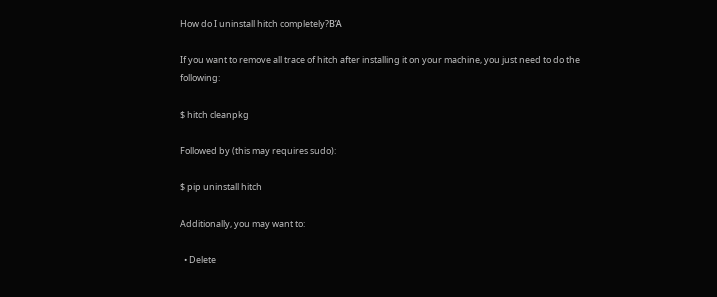How do I uninstall hitch completely?ΒΆ

If you want to remove all trace of hitch after installing it on your machine, you just need to do the following:

$ hitch cleanpkg

Followed by (this may requires sudo):

$ pip uninstall hitch

Additionally, you may want to:

  • Delete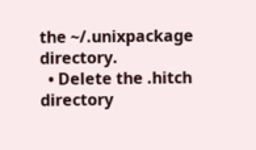the ~/.unixpackage directory.
  • Delete the .hitch directory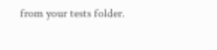from your tests folder.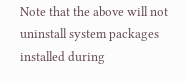Note that the above will not uninstall system packages installed during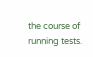the course of running tests.